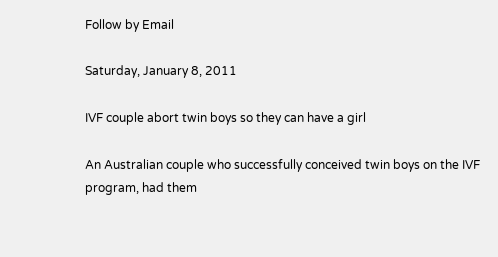Follow by Email

Saturday, January 8, 2011

IVF couple abort twin boys so they can have a girl

An Australian couple who successfully conceived twin boys on the IVF program, had them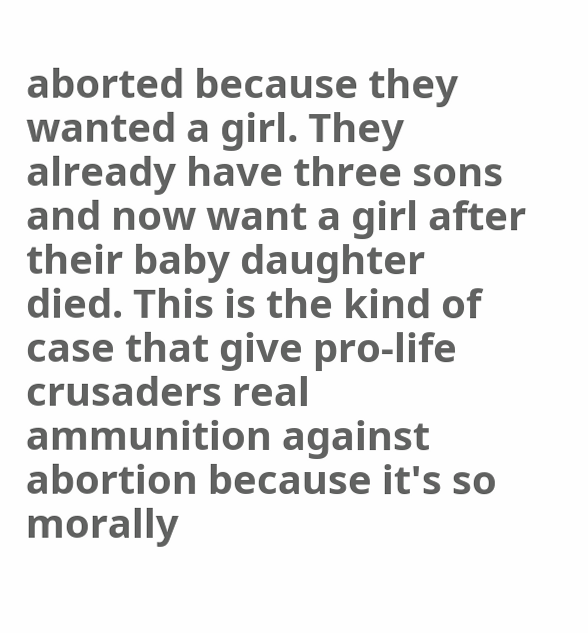aborted because they wanted a girl. They already have three sons and now want a girl after their baby daughter died. This is the kind of case that give pro-life crusaders real ammunition against abortion because it's so morally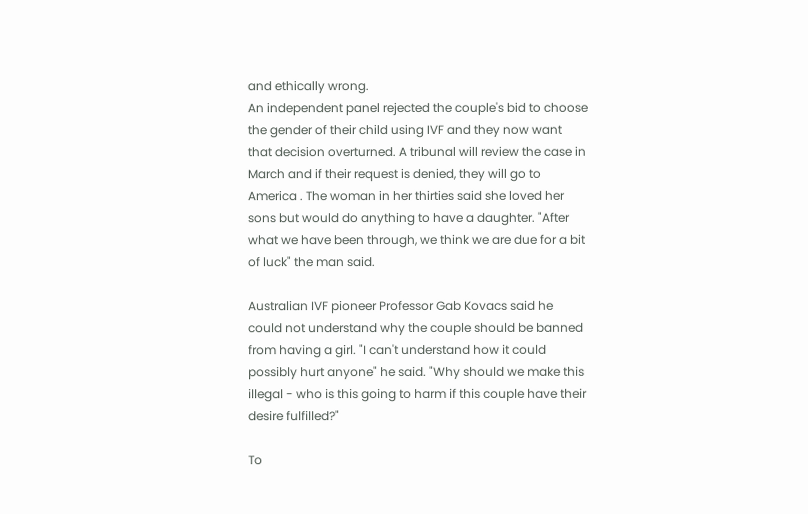and ethically wrong.
An independent panel rejected the couple's bid to choose the gender of their child using IVF and they now want that decision overturned. A tribunal will review the case in March and if their request is denied, they will go to America . The woman in her thirties said she loved her sons but would do anything to have a daughter. "After what we have been through, we think we are due for a bit of luck" the man said.

Australian IVF pioneer Professor Gab Kovacs said he could not understand why the couple should be banned from having a girl. "I can't understand how it could possibly hurt anyone" he said. "Why should we make this illegal - who is this going to harm if this couple have their desire fulfilled?"

To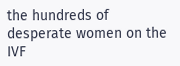the hundreds of desperate women on the IVF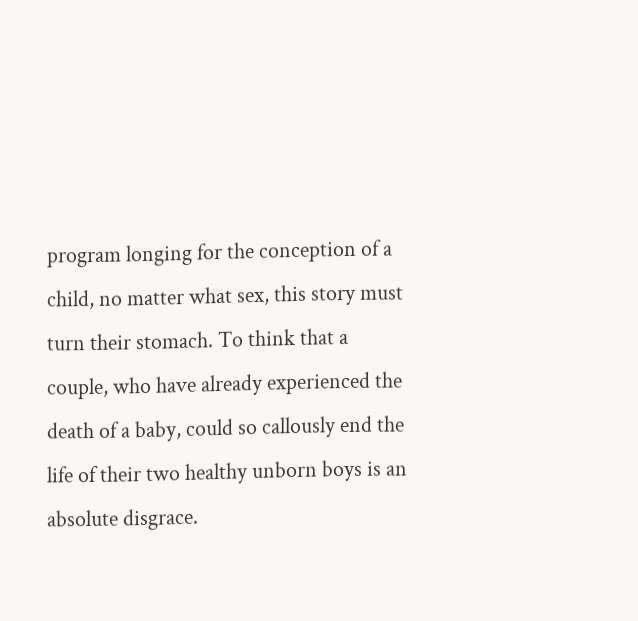program longing for the conception of a child, no matter what sex, this story must turn their stomach. To think that a couple, who have already experienced the death of a baby, could so callously end the life of their two healthy unborn boys is an absolute disgrace.